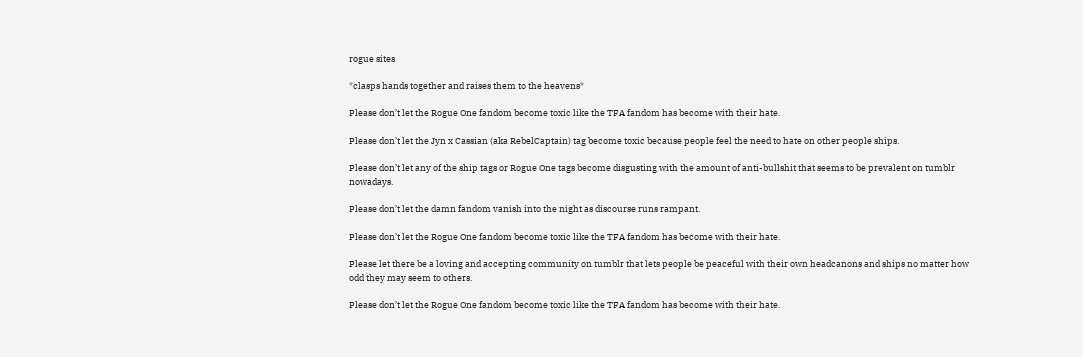rogue sites

*clasps hands together and raises them to the heavens*

Please don’t let the Rogue One fandom become toxic like the TFA fandom has become with their hate.

Please don’t let the Jyn x Cassian (aka RebelCaptain) tag become toxic because people feel the need to hate on other people ships.

Please don’t let any of the ship tags or Rogue One tags become disgusting with the amount of anti-bullshit that seems to be prevalent on tumblr nowadays.

Please don’t let the damn fandom vanish into the night as discourse runs rampant.

Please don’t let the Rogue One fandom become toxic like the TFA fandom has become with their hate.

Please let there be a loving and accepting community on tumblr that lets people be peaceful with their own headcanons and ships no matter how odd they may seem to others.

Please don’t let the Rogue One fandom become toxic like the TFA fandom has become with their hate.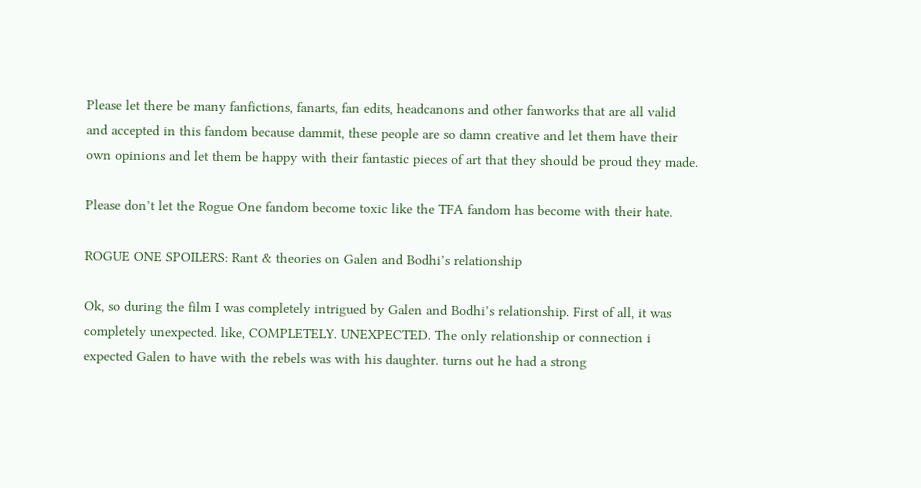Please let there be many fanfictions, fanarts, fan edits, headcanons and other fanworks that are all valid and accepted in this fandom because dammit, these people are so damn creative and let them have their own opinions and let them be happy with their fantastic pieces of art that they should be proud they made.

Please don’t let the Rogue One fandom become toxic like the TFA fandom has become with their hate.

ROGUE ONE SPOILERS: Rant & theories on Galen and Bodhi’s relationship

Ok, so during the film I was completely intrigued by Galen and Bodhi’s relationship. First of all, it was completely unexpected. like, COMPLETELY. UNEXPECTED. The only relationship or connection i expected Galen to have with the rebels was with his daughter. turns out he had a strong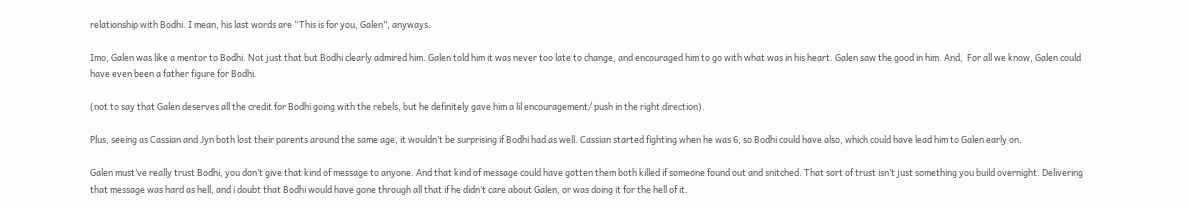relationship with Bodhi. I mean, his last words are “This is for you, Galen”, anyways.

Imo, Galen was like a mentor to Bodhi. Not just that but Bodhi clearly admired him. Galen told him it was never too late to change, and encouraged him to go with what was in his heart. Galen saw the good in him. And,  For all we know, Galen could have even been a father figure for Bodhi.

(not to say that Galen deserves all the credit for Bodhi going with the rebels, but he definitely gave him a lil encouragement/ push in the right direction).

Plus, seeing as Cassian and Jyn both lost their parents around the same age, it wouldn’t be surprising if Bodhi had as well. Cassian started fighting when he was 6, so Bodhi could have also, which could have lead him to Galen early on.

Galen must’ve really trust Bodhi, you don’t give that kind of message to anyone. And that kind of message could have gotten them both killed if someone found out and snitched. That sort of trust isn’t just something you build overnight. Delivering that message was hard as hell, and i doubt that Bodhi would have gone through all that if he didn’t care about Galen, or was doing it for the hell of it.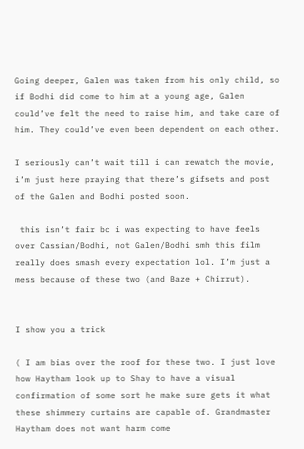Going deeper, Galen was taken from his only child, so if Bodhi did come to him at a young age, Galen could’ve felt the need to raise him, and take care of him. They could’ve even been dependent on each other.

I seriously can’t wait till i can rewatch the movie, i’m just here praying that there’s gifsets and post of the Galen and Bodhi posted soon.

 this isn’t fair bc i was expecting to have feels over Cassian/Bodhi, not Galen/Bodhi smh this film really does smash every expectation lol. I’m just a mess because of these two (and Baze + Chirrut).


I show you a trick

( I am bias over the roof for these two. I just love how Haytham look up to Shay to have a visual confirmation of some sort he make sure gets it what these shimmery curtains are capable of. Grandmaster Haytham does not want harm come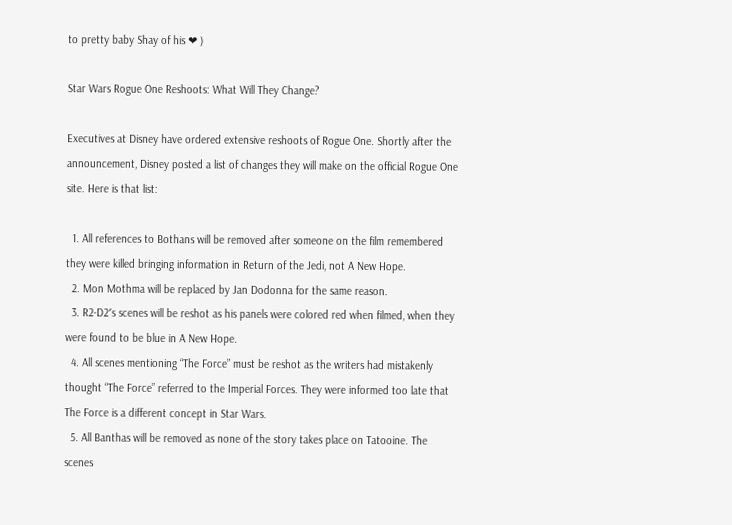to pretty baby Shay of his ❤ )

Star Wars Rogue One Reshoots: What Will They Change?

Executives at Disney have ordered extensive reshoots of Rogue One. Shortly after the announcement, Disney posted a list of changes they will make on the official Rogue One site. Here is that list:

  1. All references to Bothans will be removed after someone on the film remembered they were killed bringing information in Return of the Jedi, not A New Hope.
  2. Mon Mothma will be replaced by Jan Dodonna for the same reason.
  3. R2-D2′s scenes will be reshot as his panels were colored red when filmed, when they were found to be blue in A New Hope.
  4. All scenes mentioning “The Force” must be reshot as the writers had mistakenly thought “The Force” referred to the Imperial Forces. They were informed too late that The Force is a different concept in Star Wars.
  5. All Banthas will be removed as none of the story takes place on Tatooine. The scenes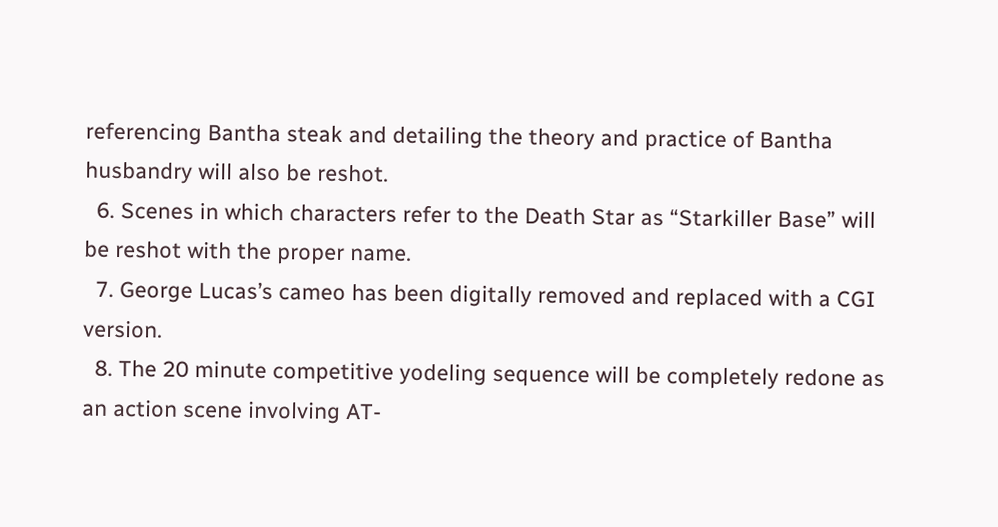referencing Bantha steak and detailing the theory and practice of Bantha husbandry will also be reshot.
  6. Scenes in which characters refer to the Death Star as “Starkiller Base” will be reshot with the proper name.
  7. George Lucas’s cameo has been digitally removed and replaced with a CGI version.
  8. The 20 minute competitive yodeling sequence will be completely redone as an action scene involving AT-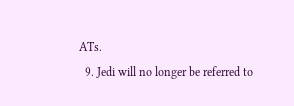ATs.
  9. Jedi will no longer be referred to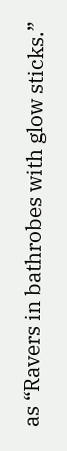as “Ravers in bathrobes with glow sticks.”